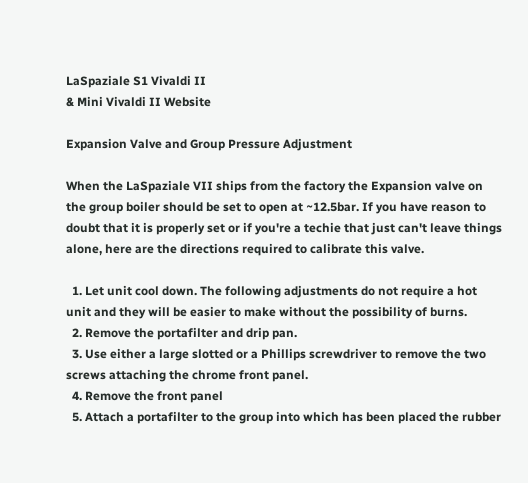LaSpaziale S1 Vivaldi II
& Mini Vivaldi II Website

Expansion Valve and Group Pressure Adjustment

When the LaSpaziale VII ships from the factory the Expansion valve on the group boiler should be set to open at ~12.5bar. If you have reason to doubt that it is properly set or if you're a techie that just can't leave things alone, here are the directions required to calibrate this valve.

  1. Let unit cool down. The following adjustments do not require a hot unit and they will be easier to make without the possibility of burns.
  2. Remove the portafilter and drip pan.
  3. Use either a large slotted or a Phillips screwdriver to remove the two screws attaching the chrome front panel.
  4. Remove the front panel
  5. Attach a portafilter to the group into which has been placed the rubber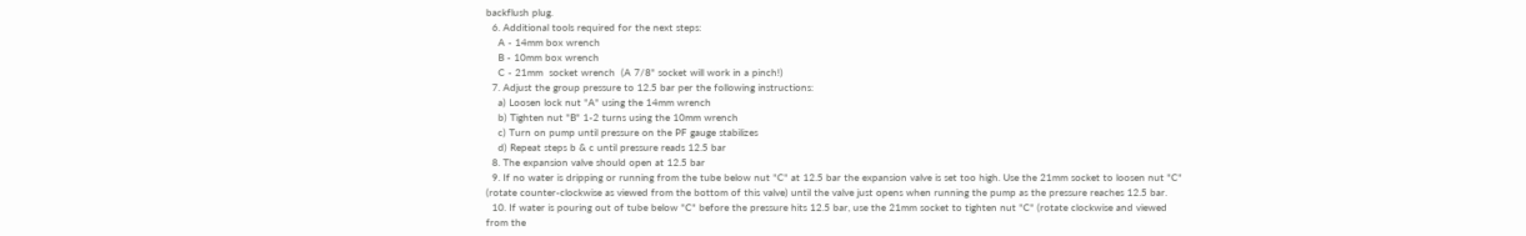backflush plug.
  6. Additional tools required for the next steps:
    A - 14mm box wrench
    B - 10mm box wrench
    C - 21mm  socket wrench  (A 7/8" socket will work in a pinch!)
  7. Adjust the group pressure to 12.5 bar per the following instructions:
    a) Loosen lock nut "A" using the 14mm wrench
    b) Tighten nut "B" 1-2 turns using the 10mm wrench
    c) Turn on pump until pressure on the PF gauge stabilizes
    d) Repeat steps b & c until pressure reads 12.5 bar
  8. The expansion valve should open at 12.5 bar
  9. If no water is dripping or running from the tube below nut "C" at 12.5 bar the expansion valve is set too high. Use the 21mm socket to loosen nut "C" (rotate counter-clockwise as viewed from the bottom of this valve) until the valve just opens when running the pump as the pressure reaches 12.5 bar.
  10. If water is pouring out of tube below "C" before the pressure hits 12.5 bar, use the 21mm socket to tighten nut "C" (rotate clockwise and viewed from the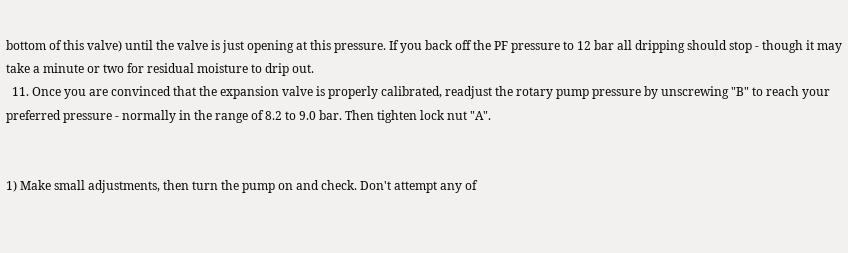bottom of this valve) until the valve is just opening at this pressure. If you back off the PF pressure to 12 bar all dripping should stop - though it may take a minute or two for residual moisture to drip out.
  11. Once you are convinced that the expansion valve is properly calibrated, readjust the rotary pump pressure by unscrewing "B" to reach your preferred pressure - normally in the range of 8.2 to 9.0 bar. Then tighten lock nut "A".


1) Make small adjustments, then turn the pump on and check. Don't attempt any of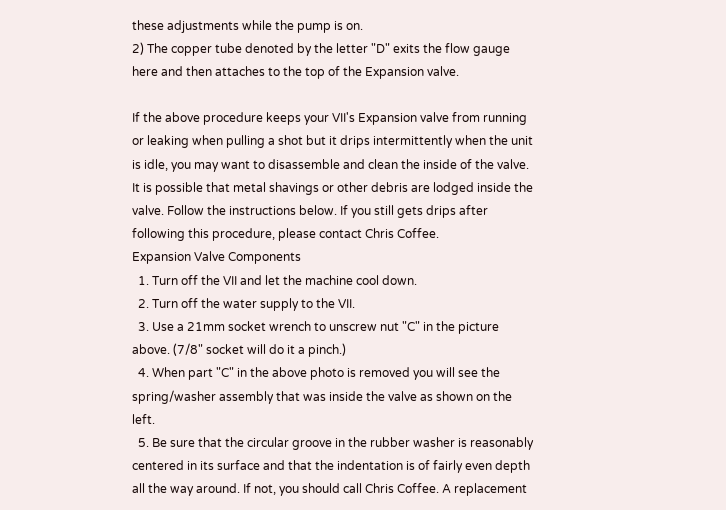these adjustments while the pump is on.
2) The copper tube denoted by the letter "D" exits the flow gauge here and then attaches to the top of the Expansion valve.

If the above procedure keeps your VII's Expansion valve from running or leaking when pulling a shot but it drips intermittently when the unit is idle, you may want to disassemble and clean the inside of the valve. It is possible that metal shavings or other debris are lodged inside the valve. Follow the instructions below. If you still gets drips after following this procedure, please contact Chris Coffee.
Expansion Valve Components
  1. Turn off the VII and let the machine cool down.
  2. Turn off the water supply to the VII.
  3. Use a 21mm socket wrench to unscrew nut "C" in the picture above. (7/8" socket will do it a pinch.)
  4. When part "C" in the above photo is removed you will see the spring/washer assembly that was inside the valve as shown on the left.
  5. Be sure that the circular groove in the rubber washer is reasonably centered in its surface and that the indentation is of fairly even depth all the way around. If not, you should call Chris Coffee. A replacement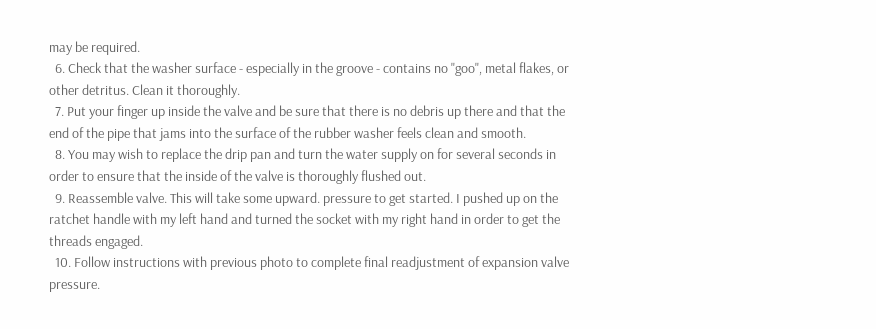may be required.
  6. Check that the washer surface - especially in the groove - contains no "goo", metal flakes, or other detritus. Clean it thoroughly.
  7. Put your finger up inside the valve and be sure that there is no debris up there and that the end of the pipe that jams into the surface of the rubber washer feels clean and smooth.
  8. You may wish to replace the drip pan and turn the water supply on for several seconds in order to ensure that the inside of the valve is thoroughly flushed out.
  9. Reassemble valve. This will take some upward. pressure to get started. I pushed up on the ratchet handle with my left hand and turned the socket with my right hand in order to get the threads engaged.
  10. Follow instructions with previous photo to complete final readjustment of expansion valve pressure.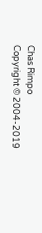Chas Rimpo
Copyright © 2004-2019